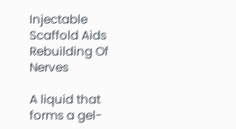Injectable Scaffold Aids Rebuilding Of Nerves

A liquid that forms a gel-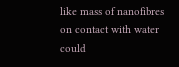like mass of nanofibres on contact with water could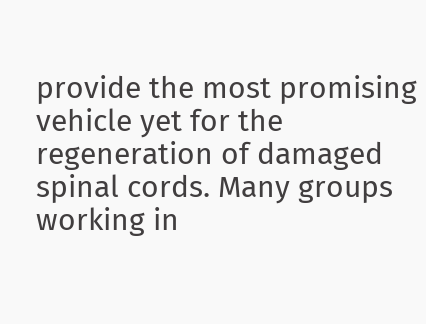provide the most promising vehicle yet for the regeneration of damaged spinal cords. Many groups working in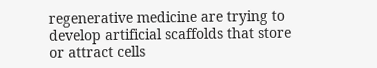regenerative medicine are trying to develop artificial scaffolds that store or attract cells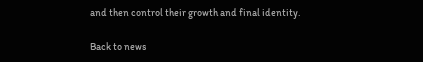and then control their growth and final identity.

Back to news